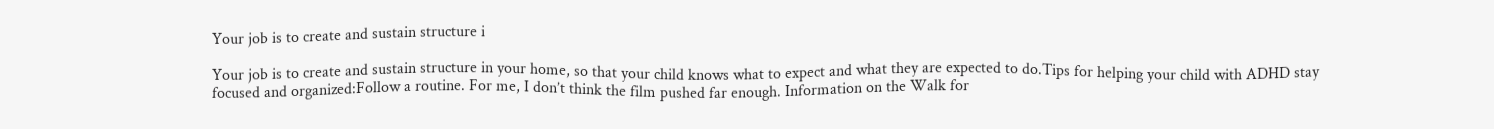Your job is to create and sustain structure i

Your job is to create and sustain structure in your home, so that your child knows what to expect and what they are expected to do.Tips for helping your child with ADHD stay focused and organized:Follow a routine. For me, I don’t think the film pushed far enough. Information on the Walk for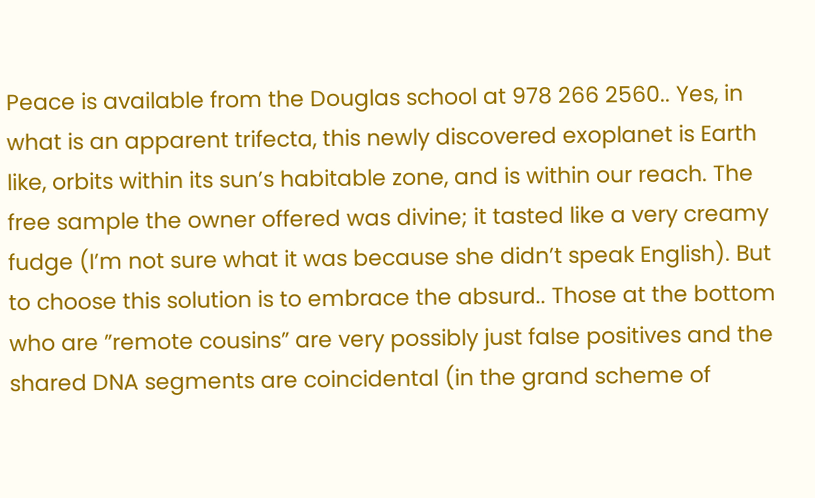Peace is available from the Douglas school at 978 266 2560.. Yes, in what is an apparent trifecta, this newly discovered exoplanet is Earth like, orbits within its sun’s habitable zone, and is within our reach. The free sample the owner offered was divine; it tasted like a very creamy fudge (I’m not sure what it was because she didn’t speak English). But to choose this solution is to embrace the absurd.. Those at the bottom who are ”remote cousins” are very possibly just false positives and the shared DNA segments are coincidental (in the grand scheme of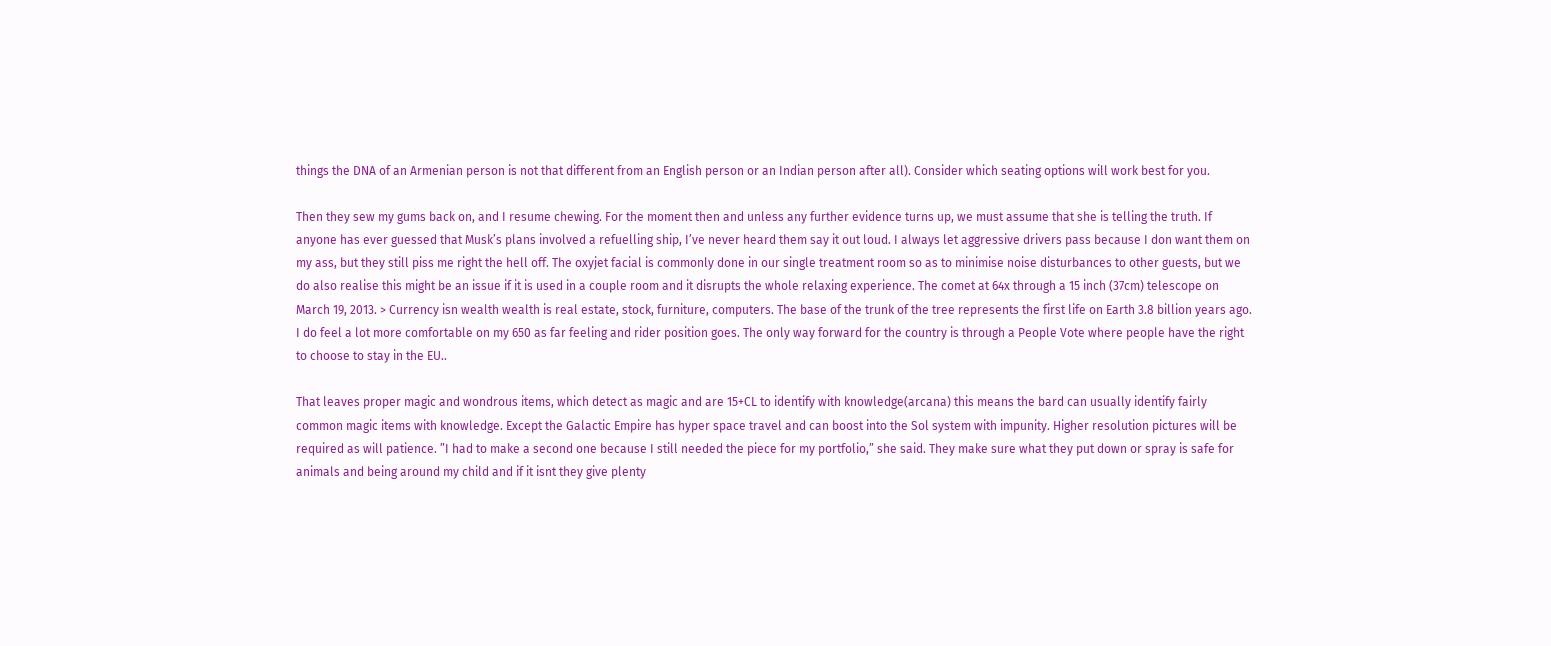things the DNA of an Armenian person is not that different from an English person or an Indian person after all). Consider which seating options will work best for you.

Then they sew my gums back on, and I resume chewing. For the moment then and unless any further evidence turns up, we must assume that she is telling the truth. If anyone has ever guessed that Musk’s plans involved a refuelling ship, I’ve never heard them say it out loud. I always let aggressive drivers pass because I don want them on my ass, but they still piss me right the hell off. The oxyjet facial is commonly done in our single treatment room so as to minimise noise disturbances to other guests, but we do also realise this might be an issue if it is used in a couple room and it disrupts the whole relaxing experience. The comet at 64x through a 15 inch (37cm) telescope on March 19, 2013. > Currency isn wealth wealth is real estate, stock, furniture, computers. The base of the trunk of the tree represents the first life on Earth 3.8 billion years ago. I do feel a lot more comfortable on my 650 as far feeling and rider position goes. The only way forward for the country is through a People Vote where people have the right to choose to stay in the EU..

That leaves proper magic and wondrous items, which detect as magic and are 15+CL to identify with knowledge(arcana) this means the bard can usually identify fairly common magic items with knowledge. Except the Galactic Empire has hyper space travel and can boost into the Sol system with impunity. Higher resolution pictures will be required as will patience. ”I had to make a second one because I still needed the piece for my portfolio,” she said. They make sure what they put down or spray is safe for animals and being around my child and if it isnt they give plenty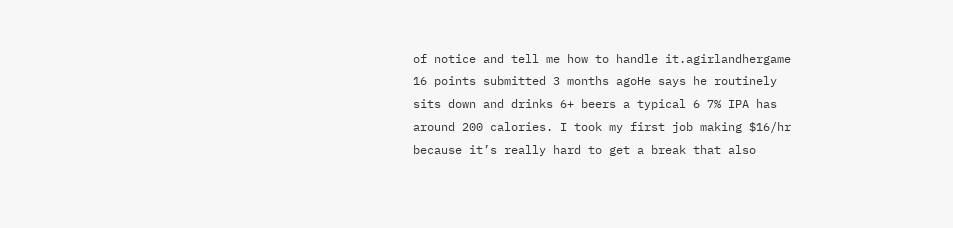of notice and tell me how to handle it.agirlandhergame 16 points submitted 3 months agoHe says he routinely sits down and drinks 6+ beers a typical 6 7% IPA has around 200 calories. I took my first job making $16/hr because it’s really hard to get a break that also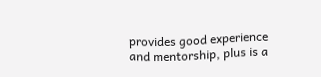provides good experience and mentorship, plus is a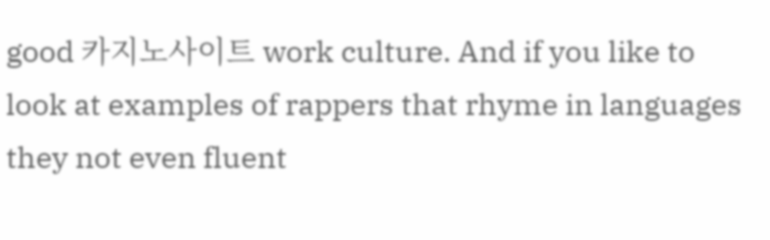good 카지노사이트 work culture. And if you like to look at examples of rappers that rhyme in languages they not even fluent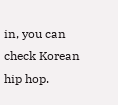in, you can check Korean hip hop.